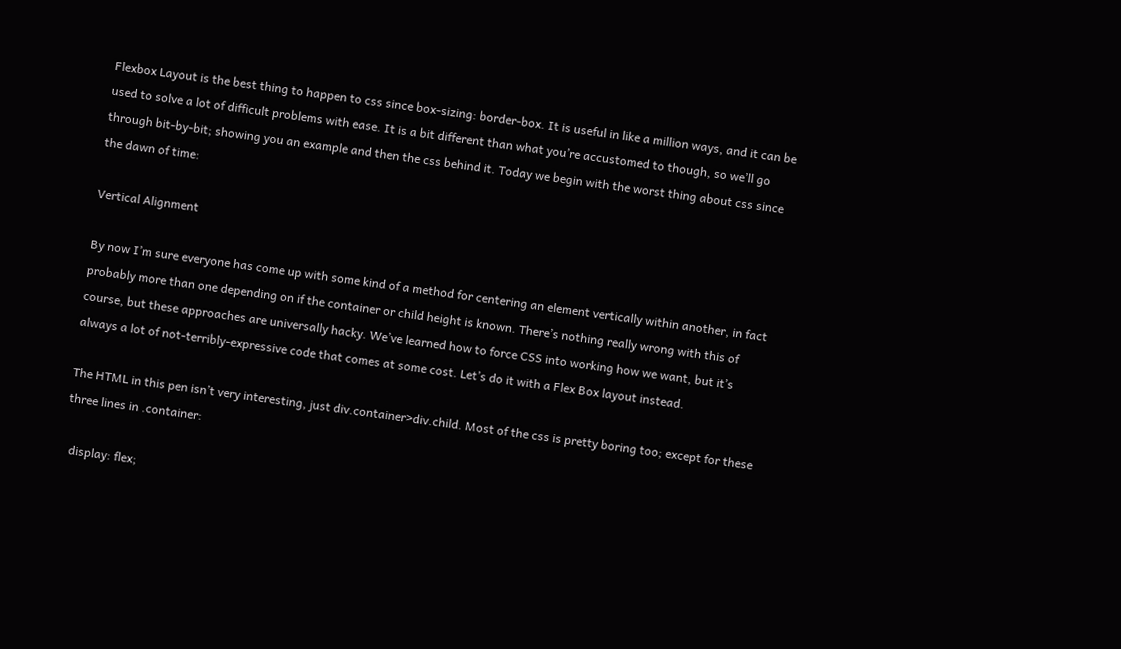Flexbox Layout is the best thing to happen to css since box-sizing: border-box. It is useful in like a million ways, and it can be used to solve a lot of difficult problems with ease. It is a bit different than what you’re accustomed to though, so we’ll go through bit-by-bit; showing you an example and then the css behind it. Today we begin with the worst thing about css since the dawn of time:

Vertical Alignment

By now I’m sure everyone has come up with some kind of a method for centering an element vertically within another, in fact probably more than one depending on if the container or child height is known. There’s nothing really wrong with this of course, but these approaches are universally hacky. We’ve learned how to force CSS into working how we want, but it’s always a lot of not-terribly-expressive code that comes at some cost. Let’s do it with a Flex Box layout instead.

The HTML in this pen isn’t very interesting, just div.container>div.child. Most of the css is pretty boring too; except for these three lines in .container:

  display: flex;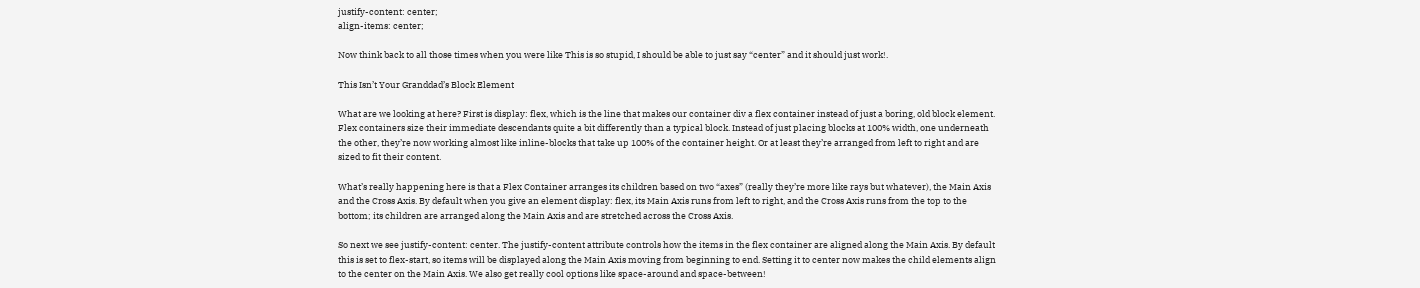justify-content: center;
align-items: center;

Now think back to all those times when you were like This is so stupid, I should be able to just say “center” and it should just work!.

This Isn’t Your Granddad’s Block Element

What are we looking at here? First is display: flex, which is the line that makes our container div a flex container instead of just a boring, old block element. Flex containers size their immediate descendants quite a bit differently than a typical block. Instead of just placing blocks at 100% width, one underneath the other, they’re now working almost like inline-blocks that take up 100% of the container height. Or at least they’re arranged from left to right and are sized to fit their content.

What’s really happening here is that a Flex Container arranges its children based on two “axes” (really they’re more like rays but whatever), the Main Axis and the Cross Axis. By default when you give an element display: flex, its Main Axis runs from left to right, and the Cross Axis runs from the top to the bottom; its children are arranged along the Main Axis and are stretched across the Cross Axis.

So next we see justify-content: center. The justify-content attribute controls how the items in the flex container are aligned along the Main Axis. By default this is set to flex-start, so items will be displayed along the Main Axis moving from beginning to end. Setting it to center now makes the child elements align to the center on the Main Axis. We also get really cool options like space-around and space-between!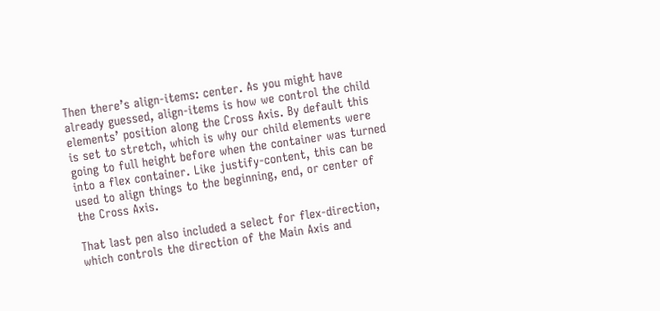Then there’s align-items: center. As you might have already guessed, align-items is how we control the child elements’ position along the Cross Axis. By default this is set to stretch, which is why our child elements were going to full height before when the container was turned into a flex container. Like justify-content, this can be used to align things to the beginning, end, or center of the Cross Axis.

That last pen also included a select for flex-direction, which controls the direction of the Main Axis and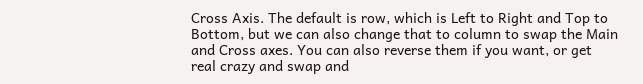Cross Axis. The default is row, which is Left to Right and Top to Bottom, but we can also change that to column to swap the Main and Cross axes. You can also reverse them if you want, or get real crazy and swap and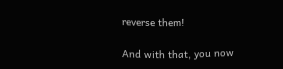reverse them!

And with that, you now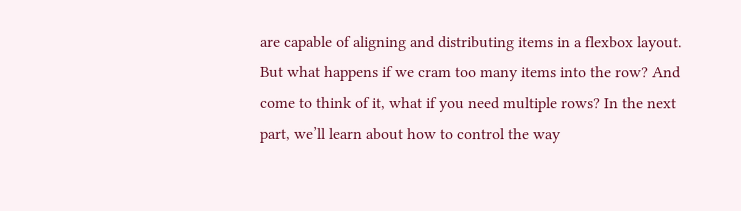are capable of aligning and distributing items in a flexbox layout. But what happens if we cram too many items into the row? And come to think of it, what if you need multiple rows? In the next part, we’ll learn about how to control the way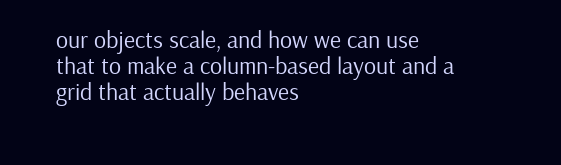our objects scale, and how we can use that to make a column-based layout and a grid that actually behaves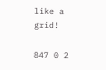like a grid!

847 0 2